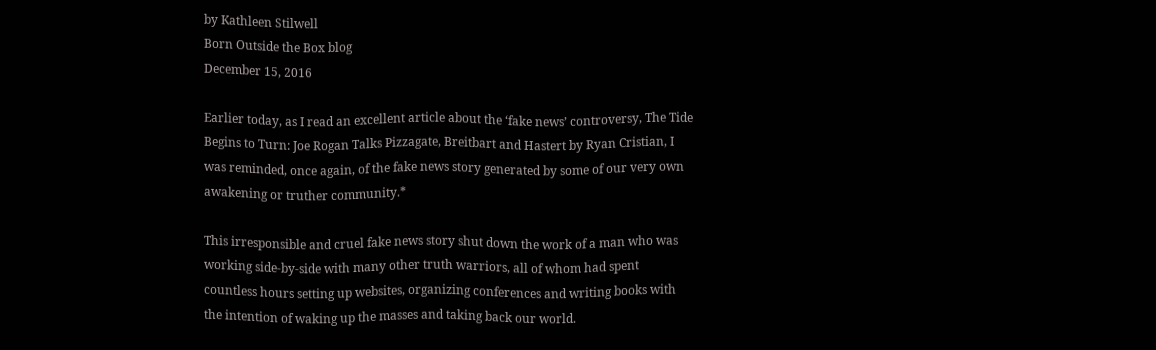by Kathleen Stilwell
Born Outside the Box blog
December 15, 2016

Earlier today, as I read an excellent article about the ‘fake news’ controversy, The Tide Begins to Turn: Joe Rogan Talks Pizzagate, Breitbart and Hastert by Ryan Cristian, I was reminded, once again, of the fake news story generated by some of our very own awakening or truther community.*

This irresponsible and cruel fake news story shut down the work of a man who was working side-by-side with many other truth warriors, all of whom had spent countless hours setting up websites, organizing conferences and writing books with the intention of waking up the masses and taking back our world.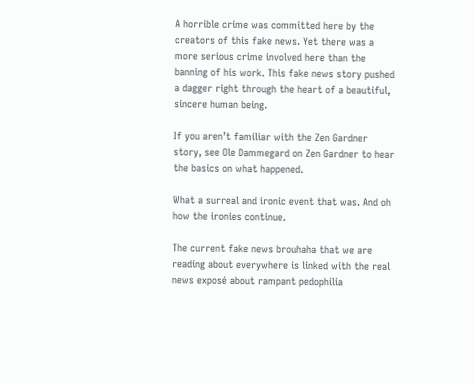A horrible crime was committed here by the creators of this fake news. Yet there was a more serious crime involved here than the banning of his work. This fake news story pushed a dagger right through the heart of a beautiful, sincere human being.

If you aren’t familiar with the Zen Gardner story, see Ole Dammegard on Zen Gardner to hear the basics on what happened.

What a surreal and ironic event that was. And oh how the ironies continue.

The current fake news brouhaha that we are reading about everywhere is linked with the real news exposé about rampant pedophilia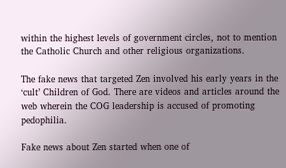within the highest levels of government circles, not to mention the Catholic Church and other religious organizations.

The fake news that targeted Zen involved his early years in the ‘cult’ Children of God. There are videos and articles around the web wherein the COG leadership is accused of promoting pedophilia.

Fake news about Zen started when one of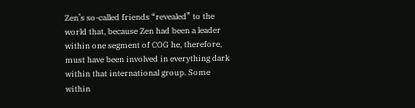Zen’s so-called friends “revealed” to the world that, because Zen had been a leader within one segment of COG he, therefore, must have been involved in everything dark within that international group. Some within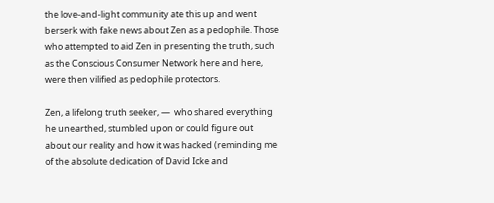the love-and-light community ate this up and went berserk with fake news about Zen as a pedophile. Those who attempted to aid Zen in presenting the truth, such as the Conscious Consumer Network here and here, were then vilified as pedophile protectors.

Zen, a lifelong truth seeker, —  who shared everything he unearthed, stumbled upon or could figure out about our reality and how it was hacked (reminding me of the absolute dedication of David Icke and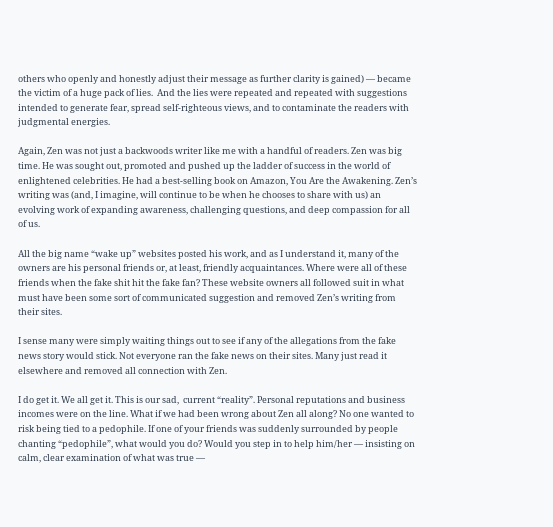others who openly and honestly adjust their message as further clarity is gained) — became the victim of a huge pack of lies.  And the lies were repeated and repeated with suggestions intended to generate fear, spread self-righteous views, and to contaminate the readers with judgmental energies.

Again, Zen was not just a backwoods writer like me with a handful of readers. Zen was big time. He was sought out, promoted and pushed up the ladder of success in the world of enlightened celebrities. He had a best-selling book on Amazon, You Are the Awakening. Zen’s writing was (and, I imagine, will continue to be when he chooses to share with us) an evolving work of expanding awareness, challenging questions, and deep compassion for all of us.

All the big name “wake up” websites posted his work, and as I understand it, many of the owners are his personal friends or, at least, friendly acquaintances. Where were all of these friends when the fake shit hit the fake fan? These website owners all followed suit in what must have been some sort of communicated suggestion and removed Zen’s writing from their sites.

I sense many were simply waiting things out to see if any of the allegations from the fake news story would stick. Not everyone ran the fake news on their sites. Many just read it elsewhere and removed all connection with Zen.

I do get it. We all get it. This is our sad,  current “reality”. Personal reputations and business incomes were on the line. What if we had been wrong about Zen all along? No one wanted to risk being tied to a pedophile. If one of your friends was suddenly surrounded by people chanting “pedophile”, what would you do? Would you step in to help him/her — insisting on calm, clear examination of what was true —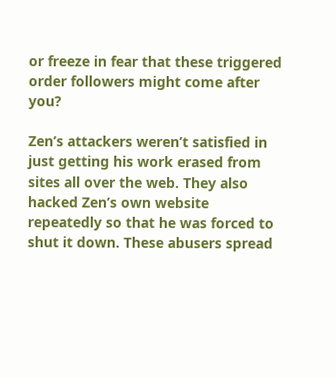or freeze in fear that these triggered order followers might come after you?

Zen’s attackers weren’t satisfied in just getting his work erased from sites all over the web. They also hacked Zen’s own website repeatedly so that he was forced to shut it down. These abusers spread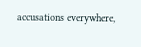accusations everywhere,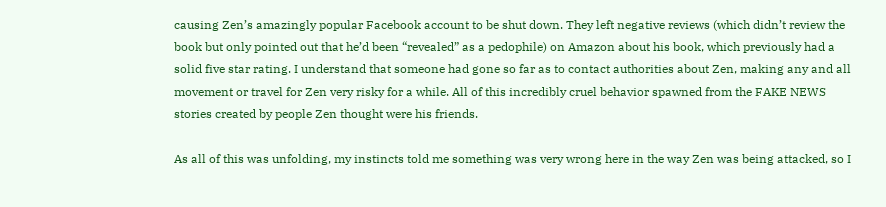causing Zen’s amazingly popular Facebook account to be shut down. They left negative reviews (which didn’t review the book but only pointed out that he’d been “revealed” as a pedophile) on Amazon about his book, which previously had a solid five star rating. I understand that someone had gone so far as to contact authorities about Zen, making any and all movement or travel for Zen very risky for a while. All of this incredibly cruel behavior spawned from the FAKE NEWS stories created by people Zen thought were his friends.

As all of this was unfolding, my instincts told me something was very wrong here in the way Zen was being attacked, so I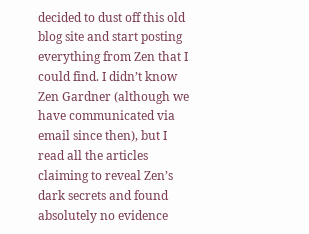decided to dust off this old blog site and start posting everything from Zen that I could find. I didn’t know Zen Gardner (although we have communicated via email since then), but I read all the articles claiming to reveal Zen’s dark secrets and found absolutely no evidence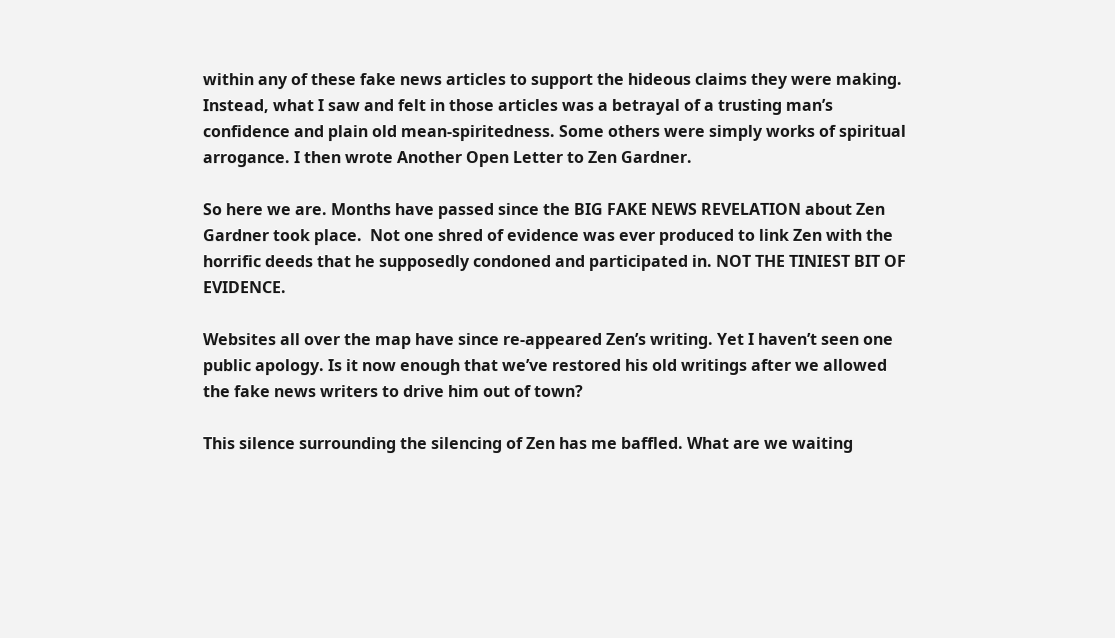within any of these fake news articles to support the hideous claims they were making. Instead, what I saw and felt in those articles was a betrayal of a trusting man’s confidence and plain old mean-spiritedness. Some others were simply works of spiritual arrogance. I then wrote Another Open Letter to Zen Gardner.

So here we are. Months have passed since the BIG FAKE NEWS REVELATION about Zen Gardner took place.  Not one shred of evidence was ever produced to link Zen with the horrific deeds that he supposedly condoned and participated in. NOT THE TINIEST BIT OF EVIDENCE.

Websites all over the map have since re-appeared Zen’s writing. Yet I haven’t seen one public apology. Is it now enough that we’ve restored his old writings after we allowed the fake news writers to drive him out of town?

This silence surrounding the silencing of Zen has me baffled. What are we waiting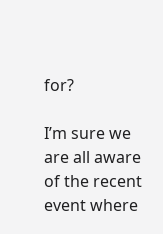for?

I’m sure we are all aware of the recent event where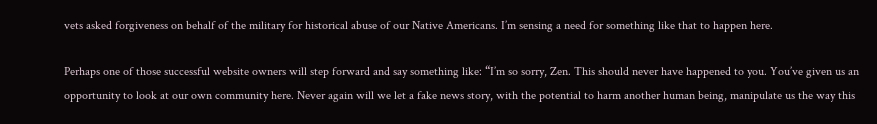vets asked forgiveness on behalf of the military for historical abuse of our Native Americans. I’m sensing a need for something like that to happen here.

Perhaps one of those successful website owners will step forward and say something like: “I’m so sorry, Zen. This should never have happened to you. You’ve given us an opportunity to look at our own community here. Never again will we let a fake news story, with the potential to harm another human being, manipulate us the way this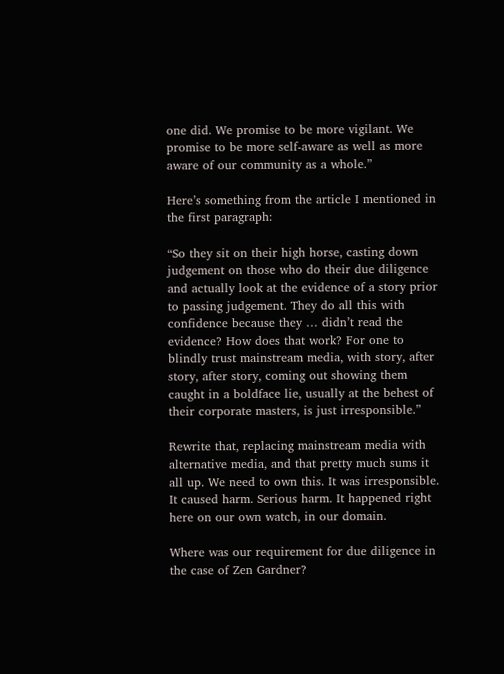one did. We promise to be more vigilant. We promise to be more self-aware as well as more aware of our community as a whole.”

Here’s something from the article I mentioned in the first paragraph:

“So they sit on their high horse, casting down judgement on those who do their due diligence and actually look at the evidence of a story prior to passing judgement. They do all this with confidence because they … didn’t read the evidence? How does that work? For one to blindly trust mainstream media, with story, after story, after story, coming out showing them caught in a boldface lie, usually at the behest of their corporate masters, is just irresponsible.”

Rewrite that, replacing mainstream media with alternative media, and that pretty much sums it all up. We need to own this. It was irresponsible. It caused harm. Serious harm. It happened right here on our own watch, in our domain.

Where was our requirement for due diligence in the case of Zen Gardner?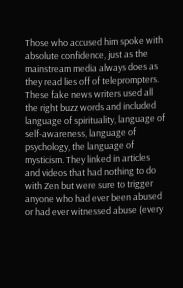Those who accused him spoke with absolute confidence, just as the mainstream media always does as they read lies off of teleprompters. These fake news writers used all the right buzz words and included language of spirituality, language of self-awareness, language of psychology, the language of mysticism. They linked in articles and videos that had nothing to do with Zen but were sure to trigger anyone who had ever been abused or had ever witnessed abuse (every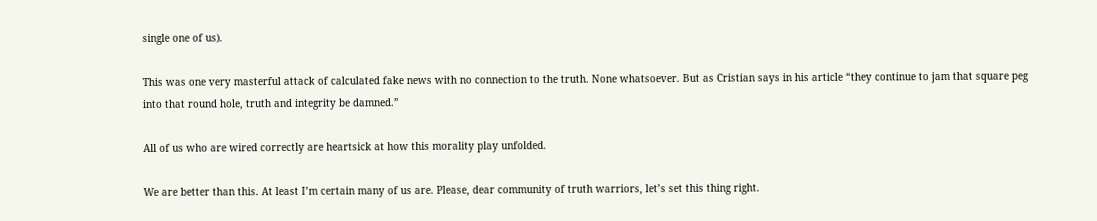single one of us).

This was one very masterful attack of calculated fake news with no connection to the truth. None whatsoever. But as Cristian says in his article “they continue to jam that square peg into that round hole, truth and integrity be damned.”

All of us who are wired correctly are heartsick at how this morality play unfolded.

We are better than this. At least I’m certain many of us are. Please, dear community of truth warriors, let’s set this thing right.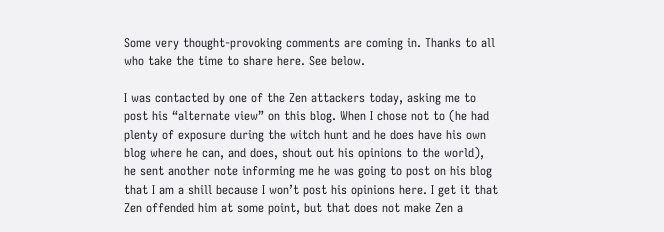Some very thought-provoking comments are coming in. Thanks to all who take the time to share here. See below.

I was contacted by one of the Zen attackers today, asking me to post his “alternate view” on this blog. When I chose not to (he had plenty of exposure during the witch hunt and he does have his own blog where he can, and does, shout out his opinions to the world), he sent another note informing me he was going to post on his blog that I am a shill because I won’t post his opinions here. I get it that Zen offended him at some point, but that does not make Zen a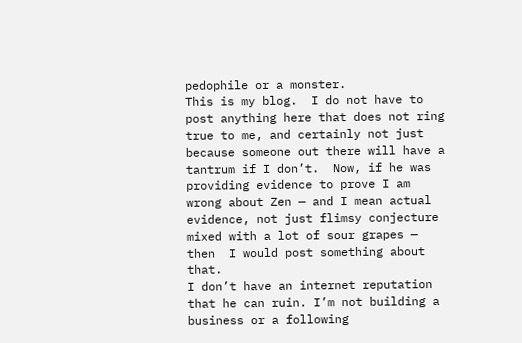pedophile or a monster.
This is my blog.  I do not have to post anything here that does not ring true to me, and certainly not just because someone out there will have a tantrum if I don’t.  Now, if he was providing evidence to prove I am wrong about Zen — and I mean actual evidence, not just flimsy conjecture mixed with a lot of sour grapes — then  I would post something about that.
I don’t have an internet reputation that he can ruin. I’m not building a business or a following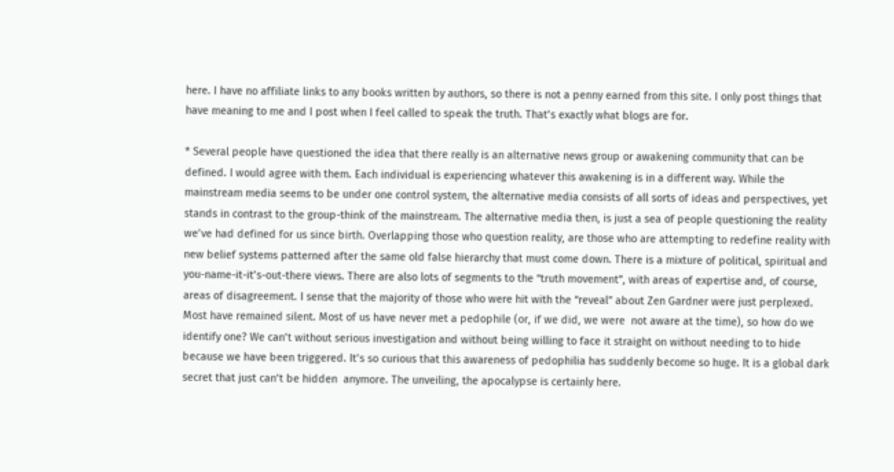here. I have no affiliate links to any books written by authors, so there is not a penny earned from this site. I only post things that have meaning to me and I post when I feel called to speak the truth. That’s exactly what blogs are for.

* Several people have questioned the idea that there really is an alternative news group or awakening community that can be defined. I would agree with them. Each individual is experiencing whatever this awakening is in a different way. While the mainstream media seems to be under one control system, the alternative media consists of all sorts of ideas and perspectives, yet stands in contrast to the group-think of the mainstream. The alternative media then, is just a sea of people questioning the reality we’ve had defined for us since birth. Overlapping those who question reality, are those who are attempting to redefine reality with new belief systems patterned after the same old false hierarchy that must come down. There is a mixture of political, spiritual and you-name-it-it’s-out-there views. There are also lots of segments to the “truth movement”, with areas of expertise and, of course, areas of disagreement. I sense that the majority of those who were hit with the “reveal” about Zen Gardner were just perplexed. Most have remained silent. Most of us have never met a pedophile (or, if we did, we were  not aware at the time), so how do we identify one? We can’t without serious investigation and without being willing to face it straight on without needing to to hide because we have been triggered. It’s so curious that this awareness of pedophilia has suddenly become so huge. It is a global dark secret that just can’t be hidden  anymore. The unveiling, the apocalypse is certainly here.